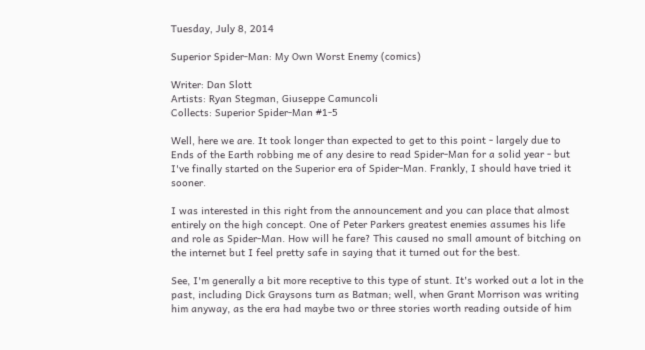Tuesday, July 8, 2014

Superior Spider-Man: My Own Worst Enemy (comics)

Writer: Dan Slott
Artists: Ryan Stegman, Giuseppe Camuncoli
Collects: Superior Spider-Man #1-5

Well, here we are. It took longer than expected to get to this point - largely due to Ends of the Earth robbing me of any desire to read Spider-Man for a solid year - but I've finally started on the Superior era of Spider-Man. Frankly, I should have tried it sooner.

I was interested in this right from the announcement and you can place that almost entirely on the high concept. One of Peter Parkers greatest enemies assumes his life and role as Spider-Man. How will he fare? This caused no small amount of bitching on the internet but I feel pretty safe in saying that it turned out for the best.

See, I'm generally a bit more receptive to this type of stunt. It's worked out a lot in the past, including Dick Graysons turn as Batman; well, when Grant Morrison was writing him anyway, as the era had maybe two or three stories worth reading outside of him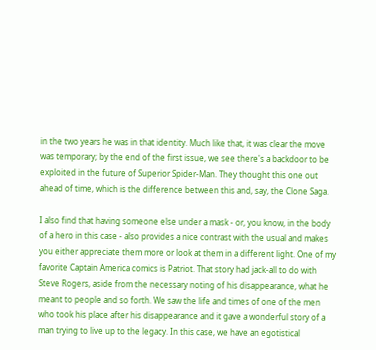in the two years he was in that identity. Much like that, it was clear the move was temporary; by the end of the first issue, we see there's a backdoor to be exploited in the future of Superior Spider-Man. They thought this one out ahead of time, which is the difference between this and, say, the Clone Saga.

I also find that having someone else under a mask - or, you know, in the body of a hero in this case - also provides a nice contrast with the usual and makes you either appreciate them more or look at them in a different light. One of my favorite Captain America comics is Patriot. That story had jack-all to do with Steve Rogers, aside from the necessary noting of his disappearance, what he meant to people and so forth. We saw the life and times of one of the men who took his place after his disappearance and it gave a wonderful story of a man trying to live up to the legacy. In this case, we have an egotistical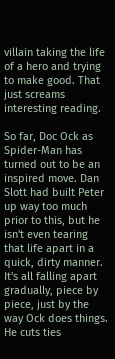villain taking the life of a hero and trying to make good. That just screams interesting reading.

So far, Doc Ock as Spider-Man has turned out to be an inspired move. Dan Slott had built Peter up way too much prior to this, but he isn't even tearing that life apart in a quick, dirty manner. It's all falling apart gradually, piece by piece, just by the way Ock does things. He cuts ties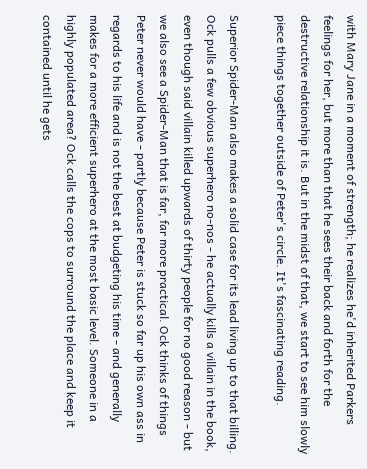with Mary Jane in a moment of strength; he realizes he'd inherited Parkers feelings for her, but more than that he sees their back and forth for the destructive relationship it is. But in the midst of that, we start to see him slowly piece things together outside of Peter's circle. It's fascinating reading.

Superior Spider-Man also makes a solid case for its lead living up to that billing. Ock pulls a few obvious superhero no-nos - he actually kills a villain in the book, even though said villain killed upwards of thirty people for no good reason - but we also see a Spider-Man that is far, far more practical. Ock thinks of things Peter never would have - partly because Peter is stuck so far up his own ass in regards to his life and is not the best at budgeting his time - and generally makes for a more efficient superhero at the most basic level. Someone in a highly populated area? Ock calls the cops to surround the place and keep it contained until he gets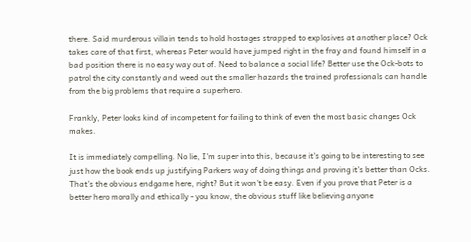there. Said murderous villain tends to hold hostages strapped to explosives at another place? Ock takes care of that first, whereas Peter would have jumped right in the fray and found himself in a bad position there is no easy way out of. Need to balance a social life? Better use the Ock-bots to patrol the city constantly and weed out the smaller hazards the trained professionals can handle from the big problems that require a superhero.

Frankly, Peter looks kind of incompetent for failing to think of even the most basic changes Ock makes.

It is immediately compelling. No lie, I'm super into this, because it's going to be interesting to see just how the book ends up justifying Parkers way of doing things and proving it's better than Ocks. That's the obvious endgame here, right? But it won't be easy. Even if you prove that Peter is a better hero morally and ethically - you know, the obvious stuff like believing anyone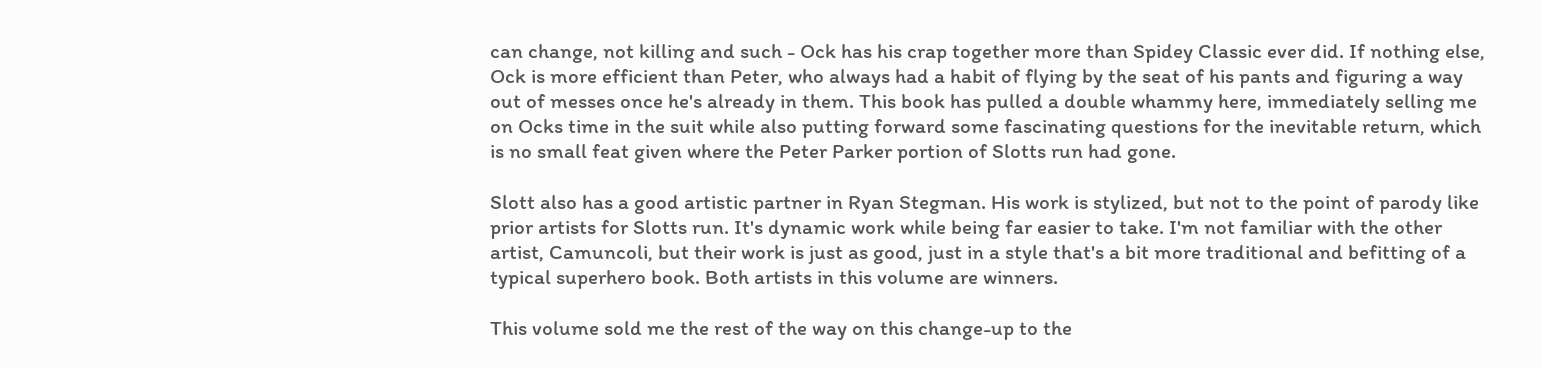can change, not killing and such - Ock has his crap together more than Spidey Classic ever did. If nothing else, Ock is more efficient than Peter, who always had a habit of flying by the seat of his pants and figuring a way out of messes once he's already in them. This book has pulled a double whammy here, immediately selling me on Ocks time in the suit while also putting forward some fascinating questions for the inevitable return, which is no small feat given where the Peter Parker portion of Slotts run had gone.

Slott also has a good artistic partner in Ryan Stegman. His work is stylized, but not to the point of parody like prior artists for Slotts run. It's dynamic work while being far easier to take. I'm not familiar with the other artist, Camuncoli, but their work is just as good, just in a style that's a bit more traditional and befitting of a typical superhero book. Both artists in this volume are winners.

This volume sold me the rest of the way on this change-up to the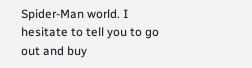Spider-Man world. I hesitate to tell you to go out and buy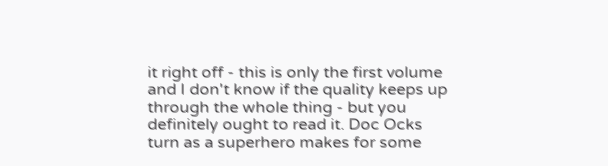it right off - this is only the first volume and I don't know if the quality keeps up through the whole thing - but you definitely ought to read it. Doc Ocks turn as a superhero makes for some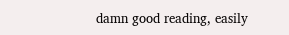damn good reading, easily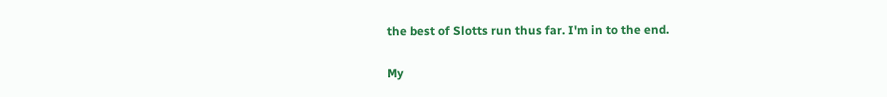the best of Slotts run thus far. I'm in to the end.

My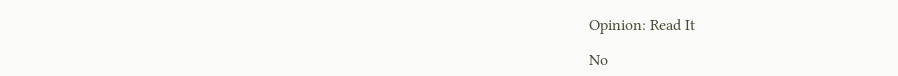Opinion: Read It

No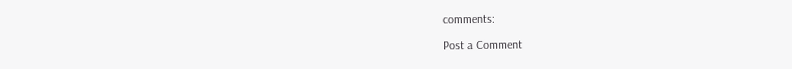comments:

Post a Comment